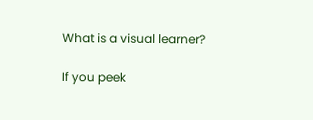What is a visual learner?

If you peek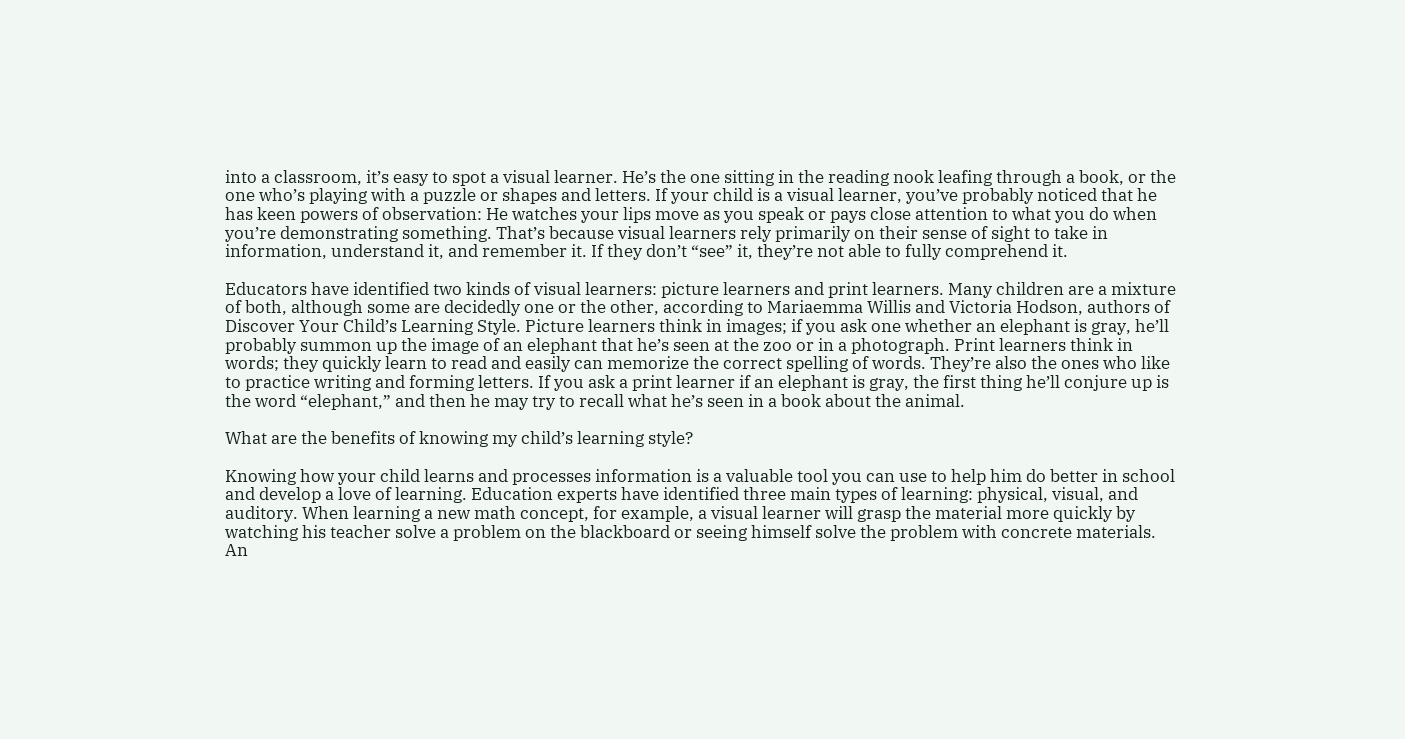into a classroom, it’s easy to spot a visual learner. He’s the one sitting in the reading nook leafing through a book, or the one who’s playing with a puzzle or shapes and letters. If your child is a visual learner, you’ve probably noticed that he has keen powers of observation: He watches your lips move as you speak or pays close attention to what you do when you’re demonstrating something. That’s because visual learners rely primarily on their sense of sight to take in information, understand it, and remember it. If they don’t “see” it, they’re not able to fully comprehend it.

Educators have identified two kinds of visual learners: picture learners and print learners. Many children are a mixture of both, although some are decidedly one or the other, according to Mariaemma Willis and Victoria Hodson, authors of Discover Your Child’s Learning Style. Picture learners think in images; if you ask one whether an elephant is gray, he’ll probably summon up the image of an elephant that he’s seen at the zoo or in a photograph. Print learners think in words; they quickly learn to read and easily can memorize the correct spelling of words. They’re also the ones who like to practice writing and forming letters. If you ask a print learner if an elephant is gray, the first thing he’ll conjure up is the word “elephant,” and then he may try to recall what he’s seen in a book about the animal.

What are the benefits of knowing my child’s learning style?

Knowing how your child learns and processes information is a valuable tool you can use to help him do better in school and develop a love of learning. Education experts have identified three main types of learning: physical, visual, and auditory. When learning a new math concept, for example, a visual learner will grasp the material more quickly by watching his teacher solve a problem on the blackboard or seeing himself solve the problem with concrete materials. An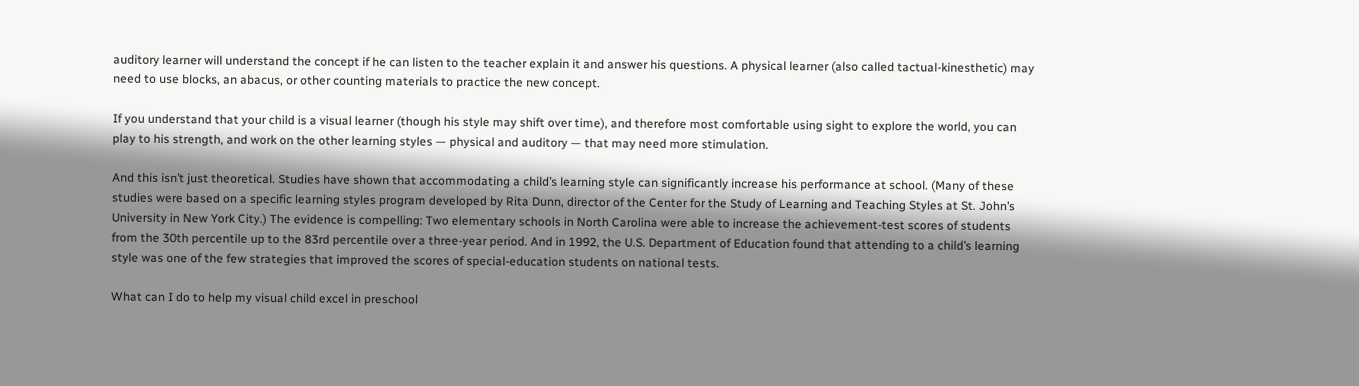auditory learner will understand the concept if he can listen to the teacher explain it and answer his questions. A physical learner (also called tactual-kinesthetic) may need to use blocks, an abacus, or other counting materials to practice the new concept.

If you understand that your child is a visual learner (though his style may shift over time), and therefore most comfortable using sight to explore the world, you can play to his strength, and work on the other learning styles — physical and auditory — that may need more stimulation.

And this isn’t just theoretical. Studies have shown that accommodating a child’s learning style can significantly increase his performance at school. (Many of these studies were based on a specific learning styles program developed by Rita Dunn, director of the Center for the Study of Learning and Teaching Styles at St. John’s University in New York City.) The evidence is compelling: Two elementary schools in North Carolina were able to increase the achievement-test scores of students from the 30th percentile up to the 83rd percentile over a three-year period. And in 1992, the U.S. Department of Education found that attending to a child’s learning style was one of the few strategies that improved the scores of special-education students on national tests.

What can I do to help my visual child excel in preschool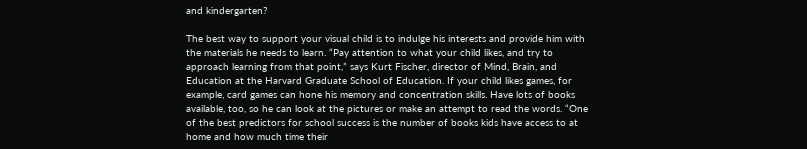and kindergarten?

The best way to support your visual child is to indulge his interests and provide him with the materials he needs to learn. “Pay attention to what your child likes, and try to approach learning from that point,” says Kurt Fischer, director of Mind, Brain, and Education at the Harvard Graduate School of Education. If your child likes games, for example, card games can hone his memory and concentration skills. Have lots of books available, too, so he can look at the pictures or make an attempt to read the words. “One of the best predictors for school success is the number of books kids have access to at home and how much time their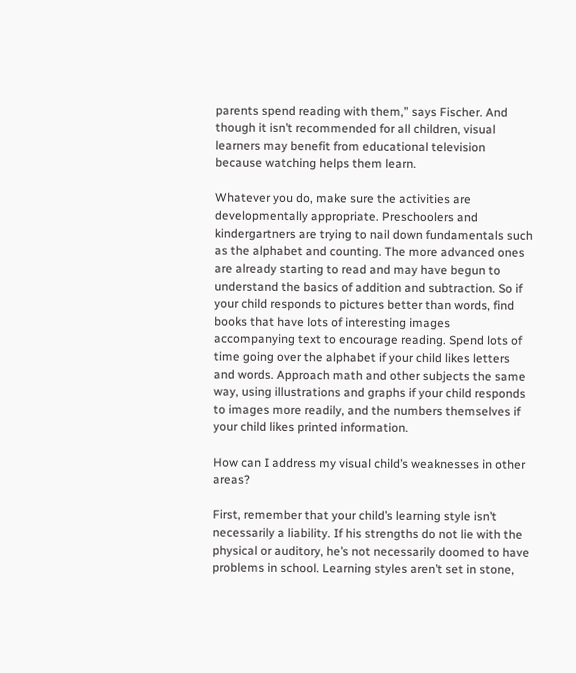parents spend reading with them,” says Fischer. And though it isn’t recommended for all children, visual learners may benefit from educational television because watching helps them learn.

Whatever you do, make sure the activities are developmentally appropriate. Preschoolers and kindergartners are trying to nail down fundamentals such as the alphabet and counting. The more advanced ones are already starting to read and may have begun to understand the basics of addition and subtraction. So if your child responds to pictures better than words, find books that have lots of interesting images accompanying text to encourage reading. Spend lots of time going over the alphabet if your child likes letters and words. Approach math and other subjects the same way, using illustrations and graphs if your child responds to images more readily, and the numbers themselves if your child likes printed information.

How can I address my visual child’s weaknesses in other areas?

First, remember that your child’s learning style isn’t necessarily a liability. If his strengths do not lie with the physical or auditory, he’s not necessarily doomed to have problems in school. Learning styles aren’t set in stone,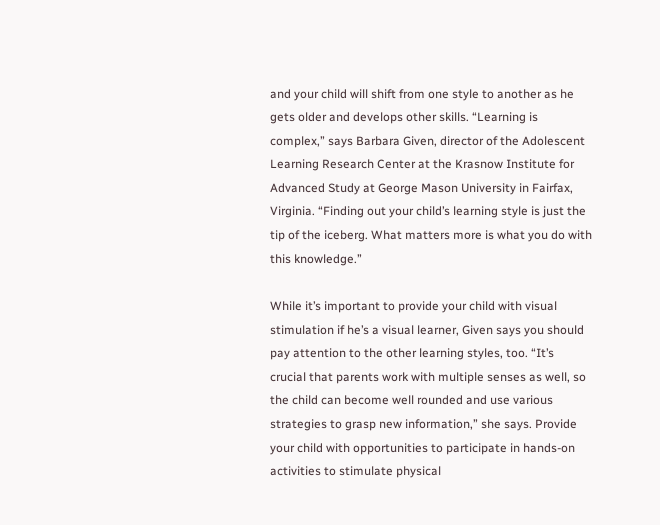and your child will shift from one style to another as he gets older and develops other skills. “Learning is complex,” says Barbara Given, director of the Adolescent Learning Research Center at the Krasnow Institute for Advanced Study at George Mason University in Fairfax, Virginia. “Finding out your child’s learning style is just the tip of the iceberg. What matters more is what you do with this knowledge.”

While it’s important to provide your child with visual stimulation if he’s a visual learner, Given says you should pay attention to the other learning styles, too. “It’s crucial that parents work with multiple senses as well, so the child can become well rounded and use various strategies to grasp new information,” she says. Provide your child with opportunities to participate in hands-on activities to stimulate physical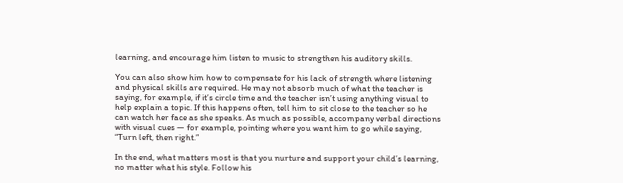learning, and encourage him listen to music to strengthen his auditory skills.

You can also show him how to compensate for his lack of strength where listening and physical skills are required. He may not absorb much of what the teacher is saying, for example, if it’s circle time and the teacher isn’t using anything visual to help explain a topic. If this happens often, tell him to sit close to the teacher so he can watch her face as she speaks. As much as possible, accompany verbal directions with visual cues — for example, pointing where you want him to go while saying, “Turn left, then right.”

In the end, what matters most is that you nurture and support your child’s learning, no matter what his style. Follow his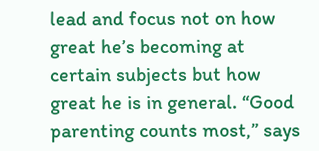lead and focus not on how great he’s becoming at certain subjects but how great he is in general. “Good parenting counts most,” says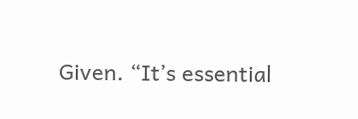Given. “It’s essential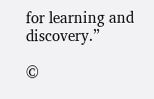for learning and discovery.”

©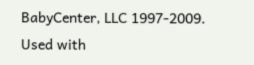BabyCenter, LLC 1997-2009. Used with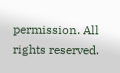permission. All rights reserved.